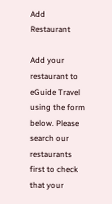Add Restaurant

Add your restaurant to eGuide Travel using the form below. Please search our restaurants first to check that your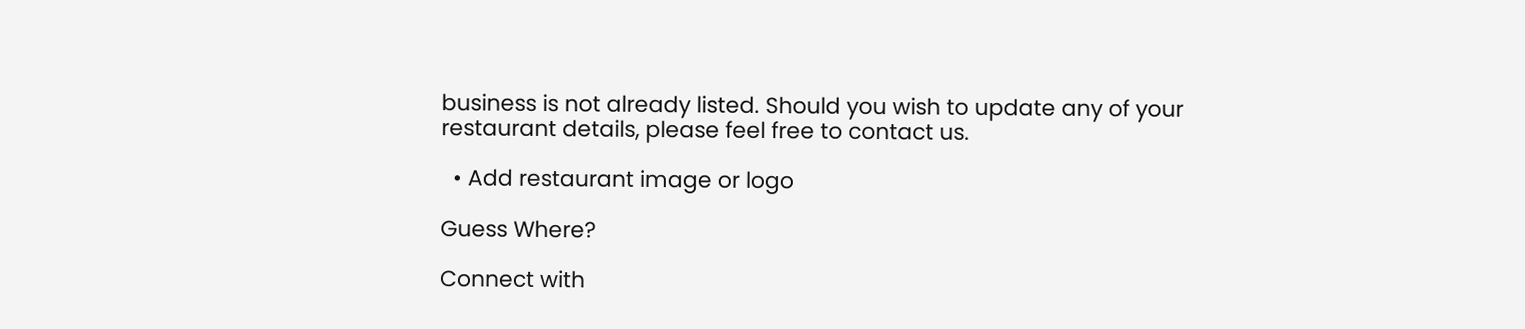business is not already listed. Should you wish to update any of your restaurant details, please feel free to contact us.

  • Add restaurant image or logo

Guess Where?

Connect with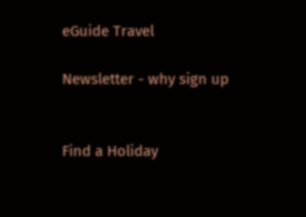eGuide Travel

Newsletter - why sign up


Find a Holiday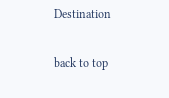Destination

back to top